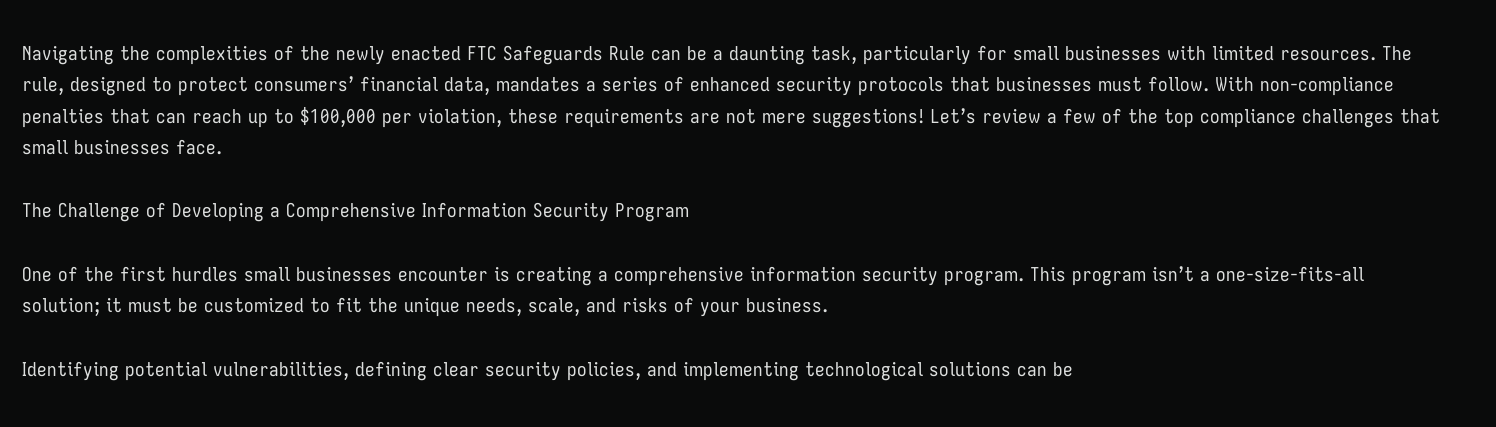Navigating the complexities of the newly enacted FTC Safeguards Rule can be a daunting task, particularly for small businesses with limited resources. The rule, designed to protect consumers’ financial data, mandates a series of enhanced security protocols that businesses must follow. With non-compliance penalties that can reach up to $100,000 per violation, these requirements are not mere suggestions! Let’s review a few of the top compliance challenges that small businesses face.

The Challenge of Developing a Comprehensive Information Security Program

One of the first hurdles small businesses encounter is creating a comprehensive information security program. This program isn’t a one-size-fits-all solution; it must be customized to fit the unique needs, scale, and risks of your business.

Identifying potential vulnerabilities, defining clear security policies, and implementing technological solutions can be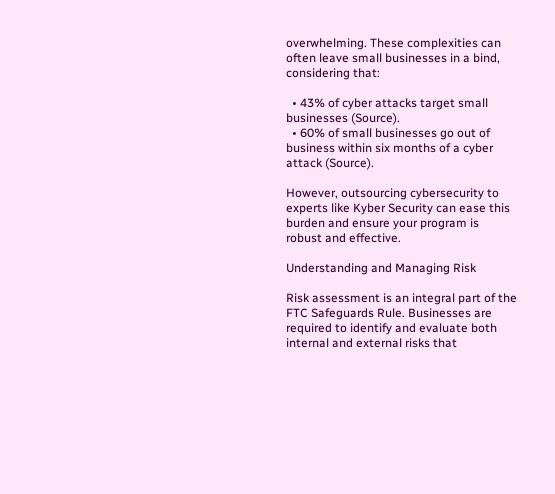overwhelming. These complexities can often leave small businesses in a bind, considering that:

  • 43% of cyber attacks target small businesses (Source).
  • 60% of small businesses go out of business within six months of a cyber attack (Source).

However, outsourcing cybersecurity to experts like Kyber Security can ease this burden and ensure your program is robust and effective.

Understanding and Managing Risk

Risk assessment is an integral part of the FTC Safeguards Rule. Businesses are required to identify and evaluate both internal and external risks that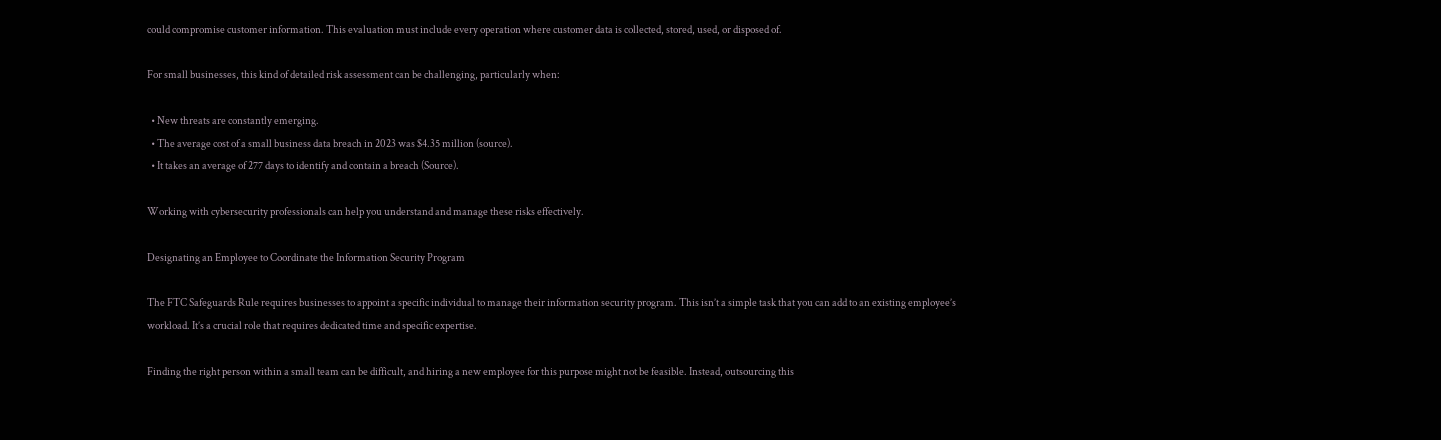could compromise customer information. This evaluation must include every operation where customer data is collected, stored, used, or disposed of.

For small businesses, this kind of detailed risk assessment can be challenging, particularly when:

  • New threats are constantly emerging.
  • The average cost of a small business data breach in 2023 was $4.35 million (source).
  • It takes an average of 277 days to identify and contain a breach (Source).

Working with cybersecurity professionals can help you understand and manage these risks effectively.

Designating an Employee to Coordinate the Information Security Program

The FTC Safeguards Rule requires businesses to appoint a specific individual to manage their information security program. This isn’t a simple task that you can add to an existing employee’s workload. It’s a crucial role that requires dedicated time and specific expertise.

Finding the right person within a small team can be difficult, and hiring a new employee for this purpose might not be feasible. Instead, outsourcing this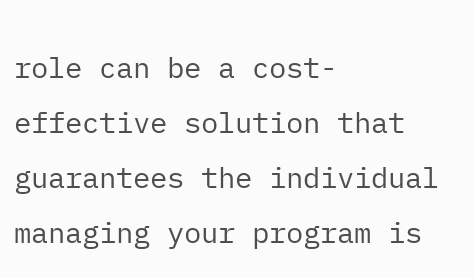role can be a cost-effective solution that guarantees the individual managing your program is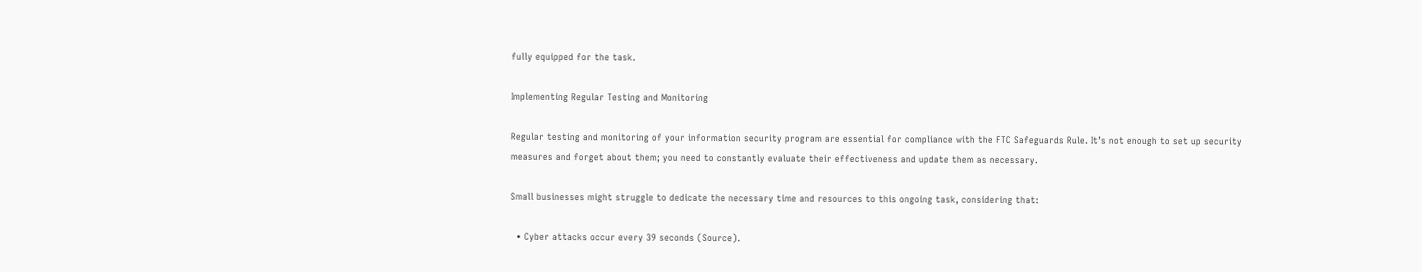fully equipped for the task.

Implementing Regular Testing and Monitoring

Regular testing and monitoring of your information security program are essential for compliance with the FTC Safeguards Rule. It’s not enough to set up security measures and forget about them; you need to constantly evaluate their effectiveness and update them as necessary.

Small businesses might struggle to dedicate the necessary time and resources to this ongoing task, considering that:

  • Cyber attacks occur every 39 seconds (Source).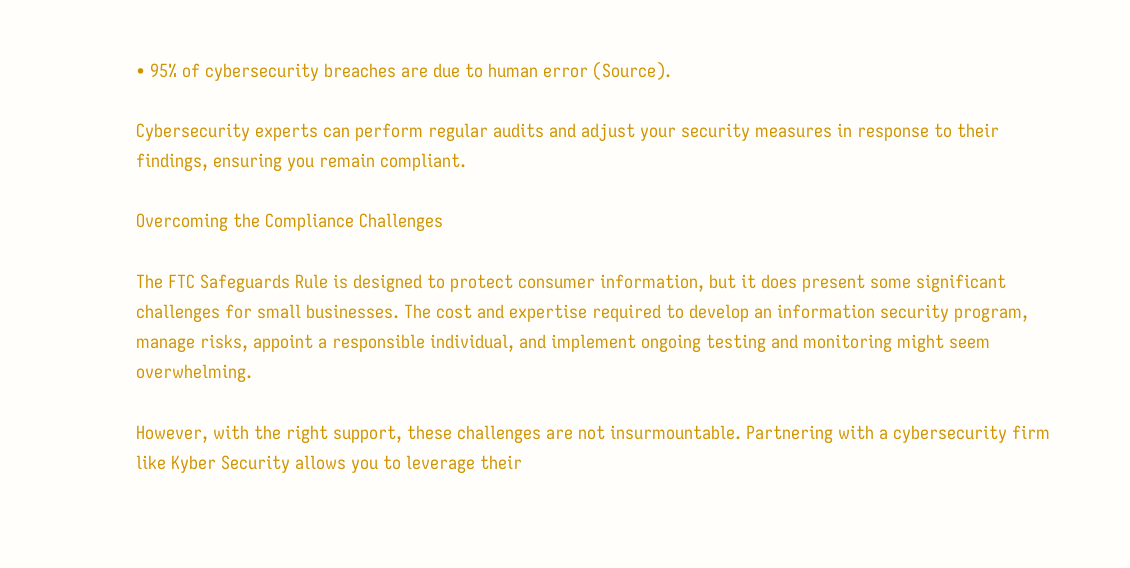• 95% of cybersecurity breaches are due to human error (Source).

Cybersecurity experts can perform regular audits and adjust your security measures in response to their findings, ensuring you remain compliant.

Overcoming the Compliance Challenges

The FTC Safeguards Rule is designed to protect consumer information, but it does present some significant challenges for small businesses. The cost and expertise required to develop an information security program, manage risks, appoint a responsible individual, and implement ongoing testing and monitoring might seem overwhelming.

However, with the right support, these challenges are not insurmountable. Partnering with a cybersecurity firm like Kyber Security allows you to leverage their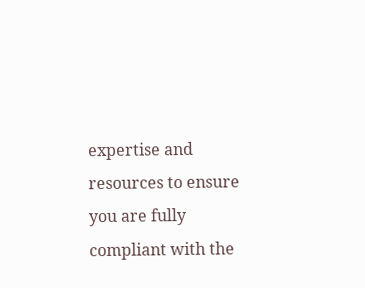expertise and resources to ensure you are fully compliant with the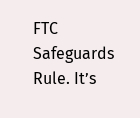FTC Safeguards Rule. It’s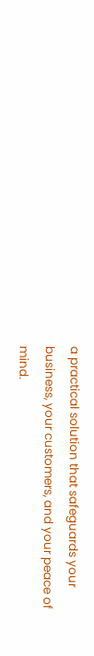a practical solution that safeguards your business, your customers, and your peace of mind.